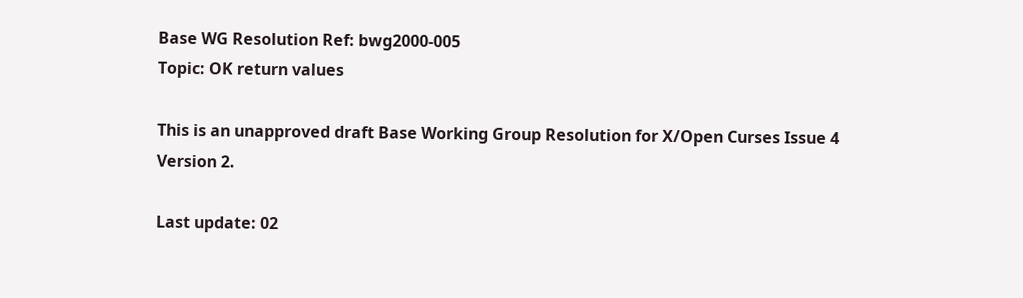Base WG Resolution Ref: bwg2000-005
Topic: OK return values

This is an unapproved draft Base Working Group Resolution for X/Open Curses Issue 4 Version 2.

Last update: 02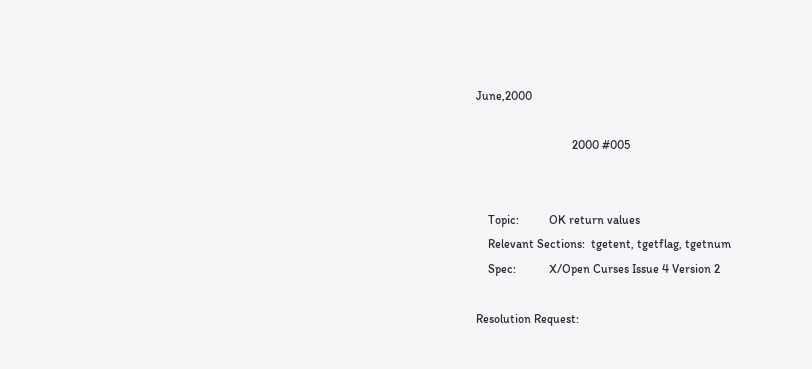June,2000

                                2000 #005


    Topic:          OK return values
    Relevant Sections:  tgetent, tgetflag, tgetnum
    Spec:           X/Open Curses Issue 4 Version 2

Resolution Request: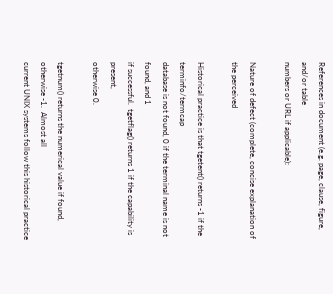References in document (e.g. page, clause, figure, and/or table
numbers or URL if applicable):

Nature of defect (complete, concise explanation of the perceived

Historical practice is that tgetent() returns -1 if the terminfo/termcap
database is not found, 0 if the terminal name is not found, and 1
if successful.  tgetflag() returns 1 if the capability is present,
otherwise 0.

tgetnum() returns the numerical value if found, otherwise -1.  Almost all
current UNIX systems follow this historical practice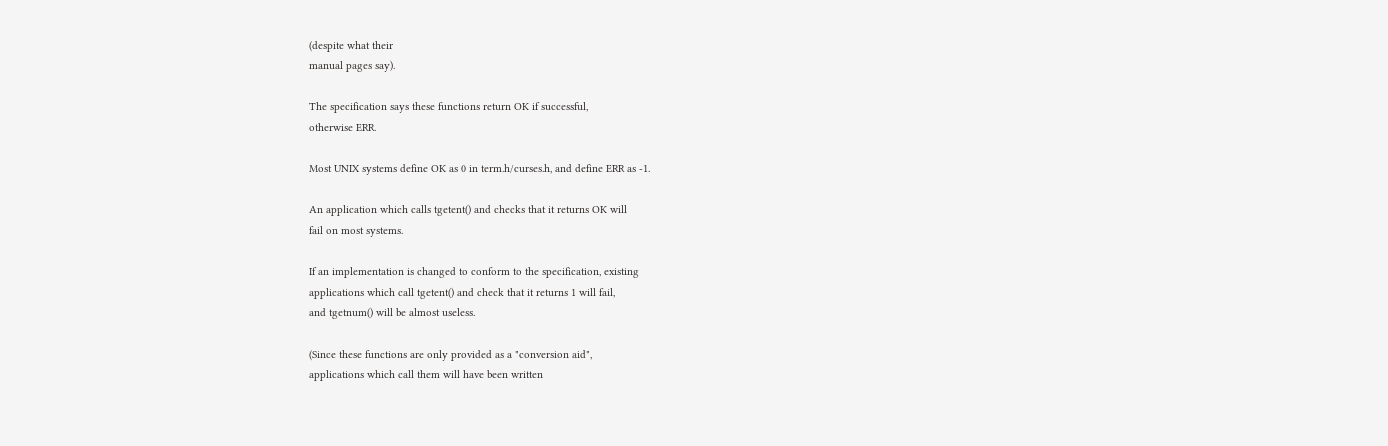(despite what their
manual pages say).

The specification says these functions return OK if successful,
otherwise ERR.

Most UNIX systems define OK as 0 in term.h/curses.h, and define ERR as -1.

An application which calls tgetent() and checks that it returns OK will
fail on most systems.

If an implementation is changed to conform to the specification, existing
applications which call tgetent() and check that it returns 1 will fail,
and tgetnum() will be almost useless.

(Since these functions are only provided as a "conversion aid",
applications which call them will have been written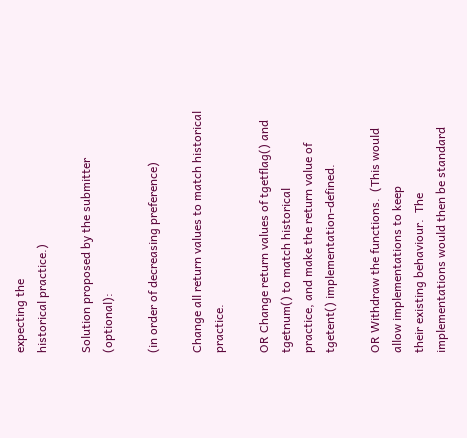expecting the
historical practice.)

Solution proposed by the submitter (optional):

(in order of decreasing preference)

Change all return values to match historical practice.

OR Change return values of tgetflag() and tgetnum() to match historical
practice, and make the return value of tgetent() implementation-defined.

OR Withdraw the functions.  (This would allow implementations to keep
their existing behaviour.  The implementations would then be standard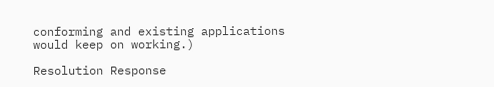conforming and existing applications would keep on working.)

Resolution Response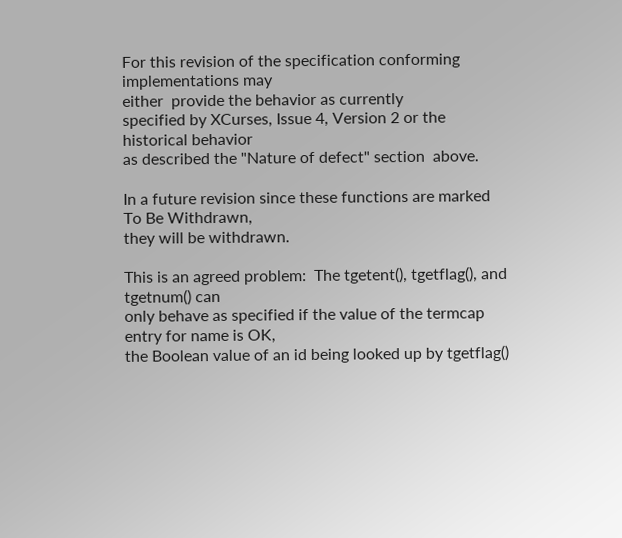For this revision of the specification conforming implementations may
either  provide the behavior as currently
specified by XCurses, Issue 4, Version 2 or the historical behavior
as described the "Nature of defect" section  above.

In a future revision since these functions are marked To Be Withdrawn,
they will be withdrawn.

This is an agreed problem:  The tgetent(), tgetflag(), and tgetnum() can
only behave as specified if the value of the termcap entry for name is OK,
the Boolean value of an id being looked up by tgetflag()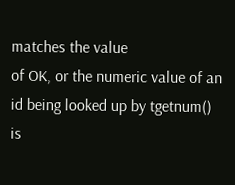matches the value
of OK, or the numeric value of an id being looked up by tgetnum() is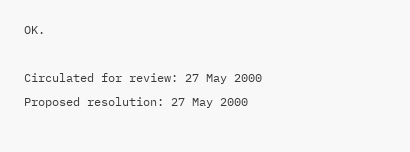OK.

Circulated for review: 27 May 2000
Proposed resolution: 27 May 2000